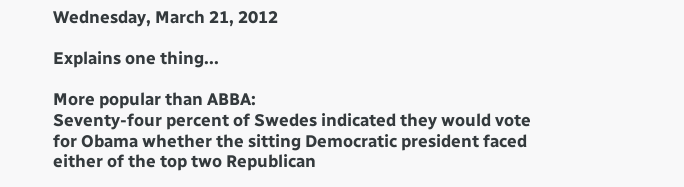Wednesday, March 21, 2012

Explains one thing...

More popular than ABBA:
Seventy-four percent of Swedes indicated they would vote for Obama whether the sitting Democratic president faced either of the top two Republican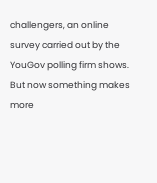challengers, an online survey carried out by the YouGov polling firm shows.
But now something makes more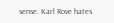sense. Karl Rove hates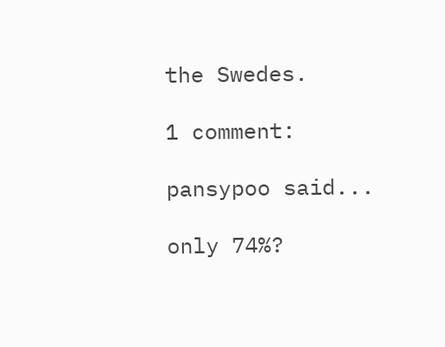the Swedes.

1 comment:

pansypoo said...

only 74%?